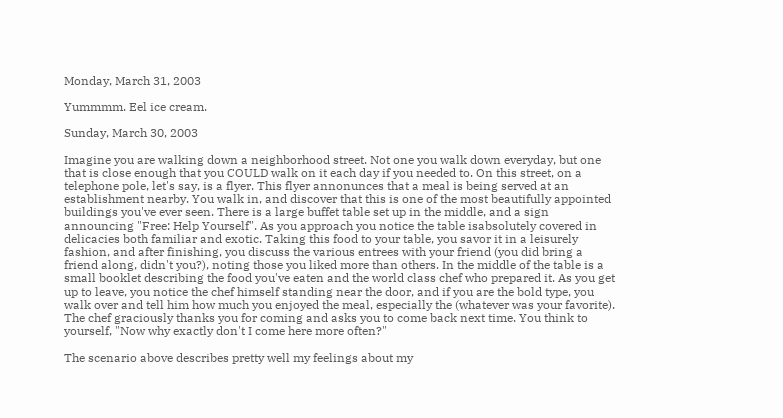Monday, March 31, 2003

Yummmm. Eel ice cream.

Sunday, March 30, 2003

Imagine you are walking down a neighborhood street. Not one you walk down everyday, but one that is close enough that you COULD walk on it each day if you needed to. On this street, on a telephone pole, let's say, is a flyer. This flyer annonunces that a meal is being served at an establishment nearby. You walk in, and discover that this is one of the most beautifully appointed buildings you've ever seen. There is a large buffet table set up in the middle, and a sign announcing "Free: Help Yourself". As you approach you notice the table isabsolutely covered in delicacies both familiar and exotic. Taking this food to your table, you savor it in a leisurely fashion, and after finishing, you discuss the various entrees with your friend (you did bring a friend along, didn't you?), noting those you liked more than others. In the middle of the table is a small booklet describing the food you've eaten and the world class chef who prepared it. As you get up to leave, you notice the chef himself standing near the door, and if you are the bold type, you walk over and tell him how much you enjoyed the meal, especially the (whatever was your favorite). The chef graciously thanks you for coming and asks you to come back next time. You think to yourself, "Now why exactly don't I come here more often?"

The scenario above describes pretty well my feelings about my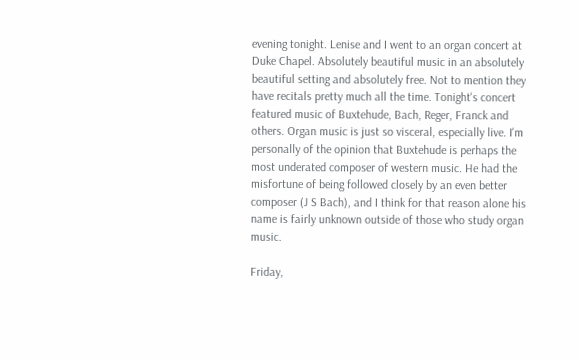evening tonight. Lenise and I went to an organ concert at Duke Chapel. Absolutely beautiful music in an absolutely beautiful setting and absolutely free. Not to mention they have recitals pretty much all the time. Tonight's concert featured music of Buxtehude, Bach, Reger, Franck and others. Organ music is just so visceral, especially live. I'm personally of the opinion that Buxtehude is perhaps the most underated composer of western music. He had the misfortune of being followed closely by an even better composer (J S Bach), and I think for that reason alone his name is fairly unknown outside of those who study organ music.

Friday,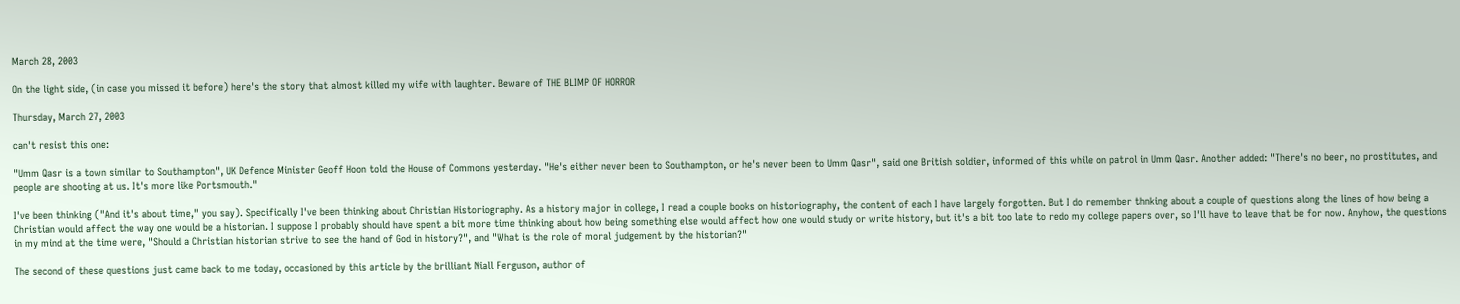March 28, 2003

On the light side, (in case you missed it before) here's the story that almost killed my wife with laughter. Beware of THE BLIMP OF HORROR

Thursday, March 27, 2003

can't resist this one:

"Umm Qasr is a town similar to Southampton", UK Defence Minister Geoff Hoon told the House of Commons yesterday. "He's either never been to Southampton, or he's never been to Umm Qasr", said one British soldier, informed of this while on patrol in Umm Qasr. Another added: "There's no beer, no prostitutes, and people are shooting at us. It's more like Portsmouth."

I've been thinking ("And it's about time," you say). Specifically I've been thinking about Christian Historiography. As a history major in college, I read a couple books on historiography, the content of each I have largely forgotten. But I do remember thnking about a couple of questions along the lines of how being a Christian would affect the way one would be a historian. I suppose I probably should have spent a bit more time thinking about how being something else would affect how one would study or write history, but it's a bit too late to redo my college papers over, so I'll have to leave that be for now. Anyhow, the questions in my mind at the time were, "Should a Christian historian strive to see the hand of God in history?", and "What is the role of moral judgement by the historian?"

The second of these questions just came back to me today, occasioned by this article by the brilliant Niall Ferguson, author of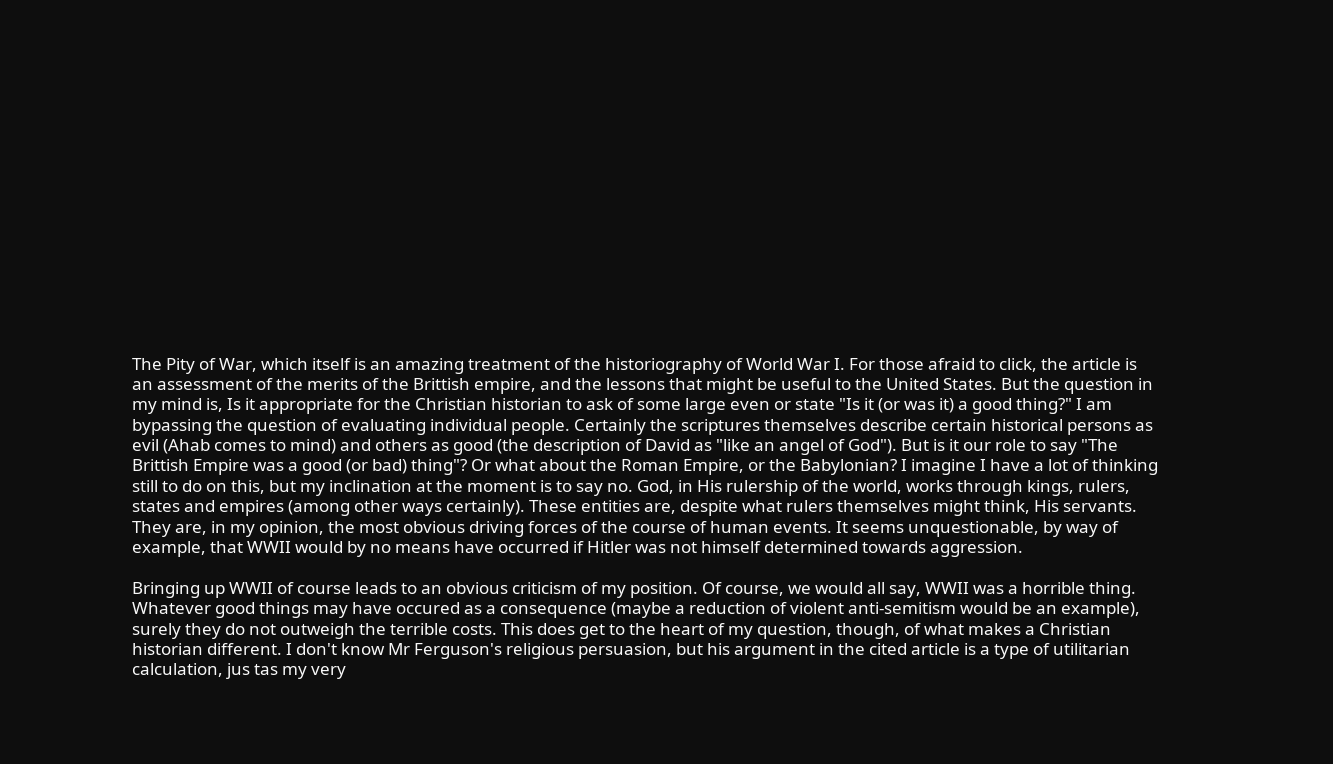The Pity of War, which itself is an amazing treatment of the historiography of World War I. For those afraid to click, the article is an assessment of the merits of the Brittish empire, and the lessons that might be useful to the United States. But the question in my mind is, Is it appropriate for the Christian historian to ask of some large even or state "Is it (or was it) a good thing?" I am bypassing the question of evaluating individual people. Certainly the scriptures themselves describe certain historical persons as evil (Ahab comes to mind) and others as good (the description of David as "like an angel of God"). But is it our role to say "The Brittish Empire was a good (or bad) thing"? Or what about the Roman Empire, or the Babylonian? I imagine I have a lot of thinking still to do on this, but my inclination at the moment is to say no. God, in His rulership of the world, works through kings, rulers, states and empires (among other ways certainly). These entities are, despite what rulers themselves might think, His servants. They are, in my opinion, the most obvious driving forces of the course of human events. It seems unquestionable, by way of example, that WWII would by no means have occurred if Hitler was not himself determined towards aggression.

Bringing up WWII of course leads to an obvious criticism of my position. Of course, we would all say, WWII was a horrible thing. Whatever good things may have occured as a consequence (maybe a reduction of violent anti-semitism would be an example), surely they do not outweigh the terrible costs. This does get to the heart of my question, though, of what makes a Christian historian different. I don't know Mr Ferguson's religious persuasion, but his argument in the cited article is a type of utilitarian calculation, jus tas my very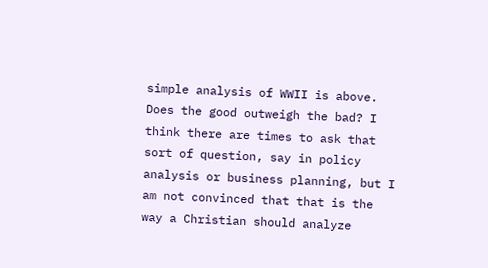simple analysis of WWII is above. Does the good outweigh the bad? I think there are times to ask that sort of question, say in policy analysis or business planning, but I am not convinced that that is the way a Christian should analyze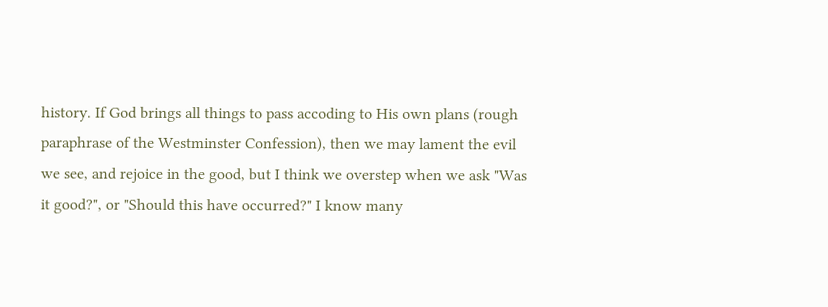history. If God brings all things to pass accoding to His own plans (rough paraphrase of the Westminster Confession), then we may lament the evil we see, and rejoice in the good, but I think we overstep when we ask "Was it good?", or "Should this have occurred?" I know many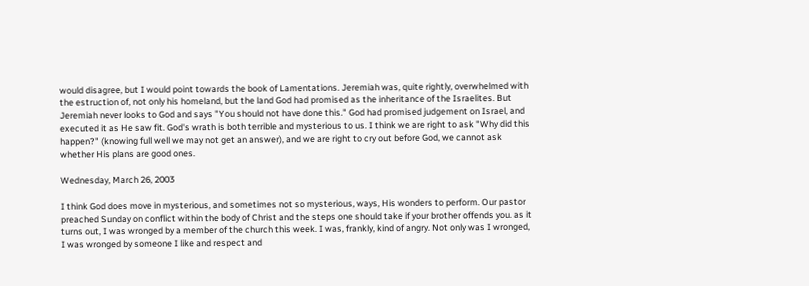would disagree, but I would point towards the book of Lamentations. Jeremiah was, quite rightly, overwhelmed with the estruction of, not only his homeland, but the land God had promised as the inheritance of the Israelites. But Jeremiah never looks to God and says "You should not have done this." God had promised judgement on Israel, and executed it as He saw fit. God's wrath is both terrible and mysterious to us. I think we are right to ask "Why did this happen?" (knowing full well we may not get an answer), and we are right to cry out before God, we cannot ask whether His plans are good ones.

Wednesday, March 26, 2003

I think God does move in mysterious, and sometimes not so mysterious, ways, His wonders to perform. Our pastor preached Sunday on conflict within the body of Christ and the steps one should take if your brother offends you. as it turns out, I was wronged by a member of the church this week. I was, frankly, kind of angry. Not only was I wronged, I was wronged by someone I like and respect and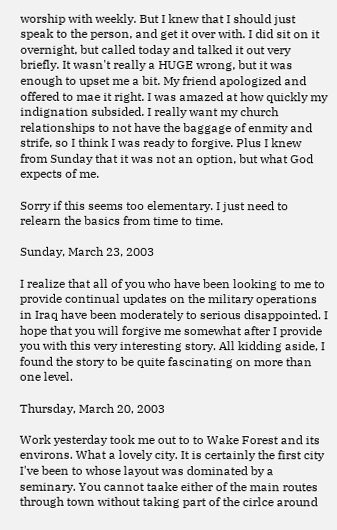worship with weekly. But I knew that I should just speak to the person, and get it over with. I did sit on it overnight, but called today and talked it out very briefly. It wasn't really a HUGE wrong, but it was enough to upset me a bit. My friend apologized and offered to mae it right. I was amazed at how quickly my indignation subsided. I really want my church relationships to not have the baggage of enmity and strife, so I think I was ready to forgive. Plus I knew from Sunday that it was not an option, but what God expects of me.

Sorry if this seems too elementary. I just need to relearn the basics from time to time.

Sunday, March 23, 2003

I realize that all of you who have been looking to me to provide continual updates on the military operations in Iraq have been moderately to serious disappointed. I hope that you will forgive me somewhat after I provide you with this very interesting story. All kidding aside, I found the story to be quite fascinating on more than one level.

Thursday, March 20, 2003

Work yesterday took me out to to Wake Forest and its environs. What a lovely city. It is certainly the first city I've been to whose layout was dominated by a seminary. You cannot taake either of the main routes through town without taking part of the cirlce around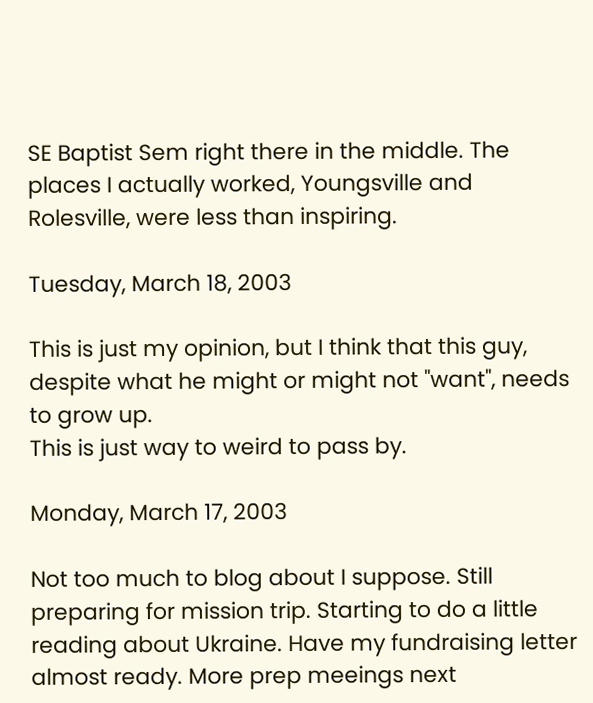SE Baptist Sem right there in the middle. The places I actually worked, Youngsville and Rolesville, were less than inspiring.

Tuesday, March 18, 2003

This is just my opinion, but I think that this guy, despite what he might or might not "want", needs to grow up.
This is just way to weird to pass by.

Monday, March 17, 2003

Not too much to blog about I suppose. Still preparing for mission trip. Starting to do a little reading about Ukraine. Have my fundraising letter almost ready. More prep meeings next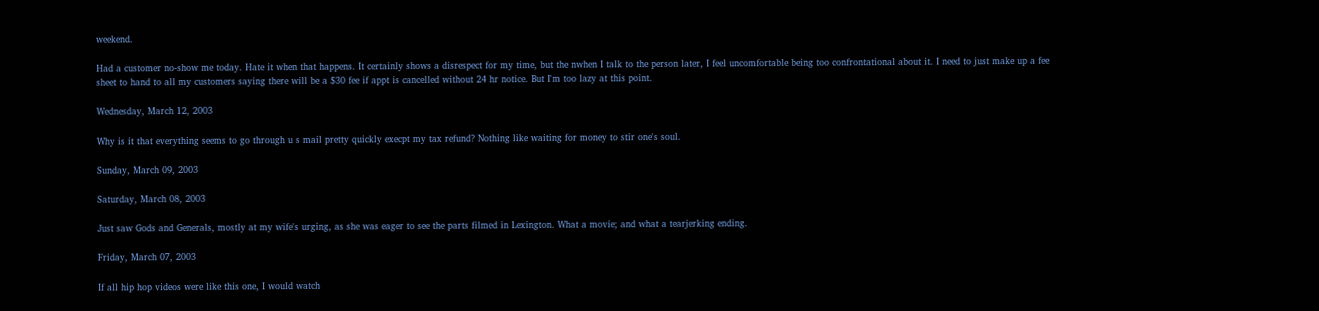weekend.

Had a customer no-show me today. Hate it when that happens. It certainly shows a disrespect for my time, but the nwhen I talk to the person later, I feel uncomfortable being too confrontational about it. I need to just make up a fee sheet to hand to all my customers saying there will be a $30 fee if appt is cancelled without 24 hr notice. But I'm too lazy at this point.

Wednesday, March 12, 2003

Why is it that everything seems to go through u s mail pretty quickly execpt my tax refund? Nothing like waiting for money to stir one's soul.

Sunday, March 09, 2003

Saturday, March 08, 2003

Just saw Gods and Generals, mostly at my wife's urging, as she was eager to see the parts filmed in Lexington. What a movie; and what a tearjerking ending.

Friday, March 07, 2003

If all hip hop videos were like this one, I would watch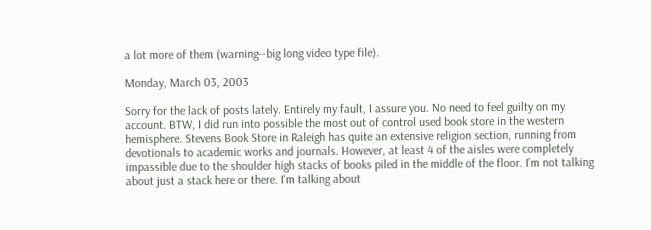a lot more of them (warning--big long video type file).

Monday, March 03, 2003

Sorry for the lack of posts lately. Entirely my fault, I assure you. No need to feel guilty on my account. BTW, I did run into possible the most out of control used book store in the western hemisphere. Stevens Book Store in Raleigh has quite an extensive religion section, running from devotionals to academic works and journals. However, at least 4 of the aisles were completely impassible due to the shoulder high stacks of books piled in the middle of the floor. I'm not talking about just a stack here or there. I'm talking about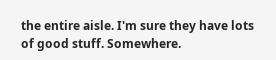the entire aisle. I'm sure they have lots of good stuff. Somewhere.